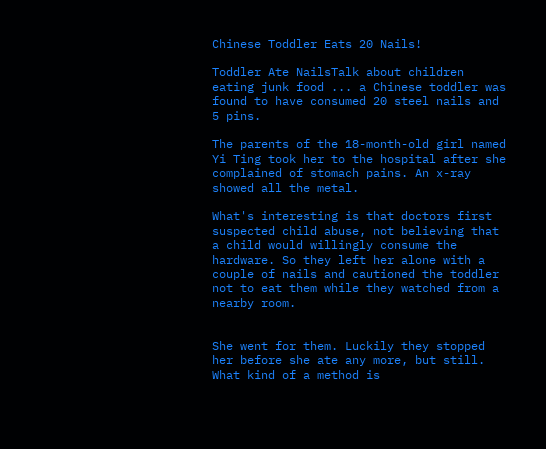Chinese Toddler Eats 20 Nails!

Toddler Ate NailsTalk about children eating junk food ... a Chinese toddler was found to have consumed 20 steel nails and 5 pins.

The parents of the 18-month-old girl named Yi Ting took her to the hospital after she complained of stomach pains. An x-ray showed all the metal.

What's interesting is that doctors first suspected child abuse, not believing that a child would willingly consume the hardware. So they left her alone with a couple of nails and cautioned the toddler not to eat them while they watched from a nearby room.


She went for them. Luckily they stopped her before she ate any more, but still. What kind of a method is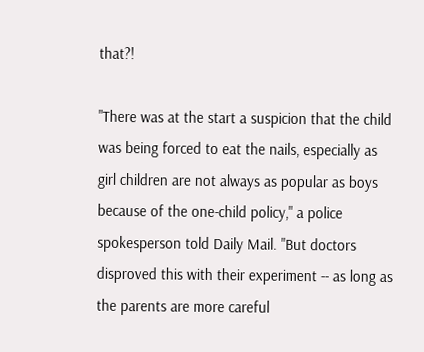that?!

"There was at the start a suspicion that the child was being forced to eat the nails, especially as girl children are not always as popular as boys because of the one-child policy," a police spokesperson told Daily Mail. "But doctors disproved this with their experiment -- as long as the parents are more careful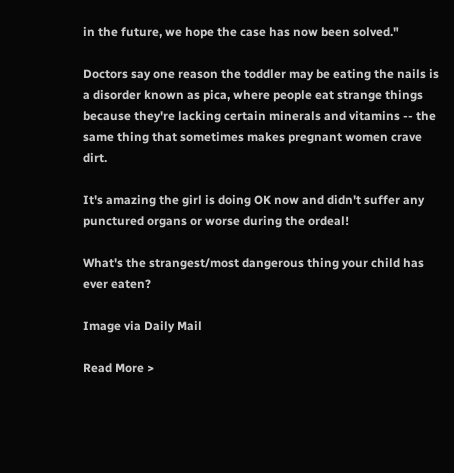in the future, we hope the case has now been solved."

Doctors say one reason the toddler may be eating the nails is a disorder known as pica, where people eat strange things because they're lacking certain minerals and vitamins -- the same thing that sometimes makes pregnant women crave dirt.

It's amazing the girl is doing OK now and didn't suffer any punctured organs or worse during the ordeal!

What's the strangest/most dangerous thing your child has ever eaten?

Image via Daily Mail

Read More >